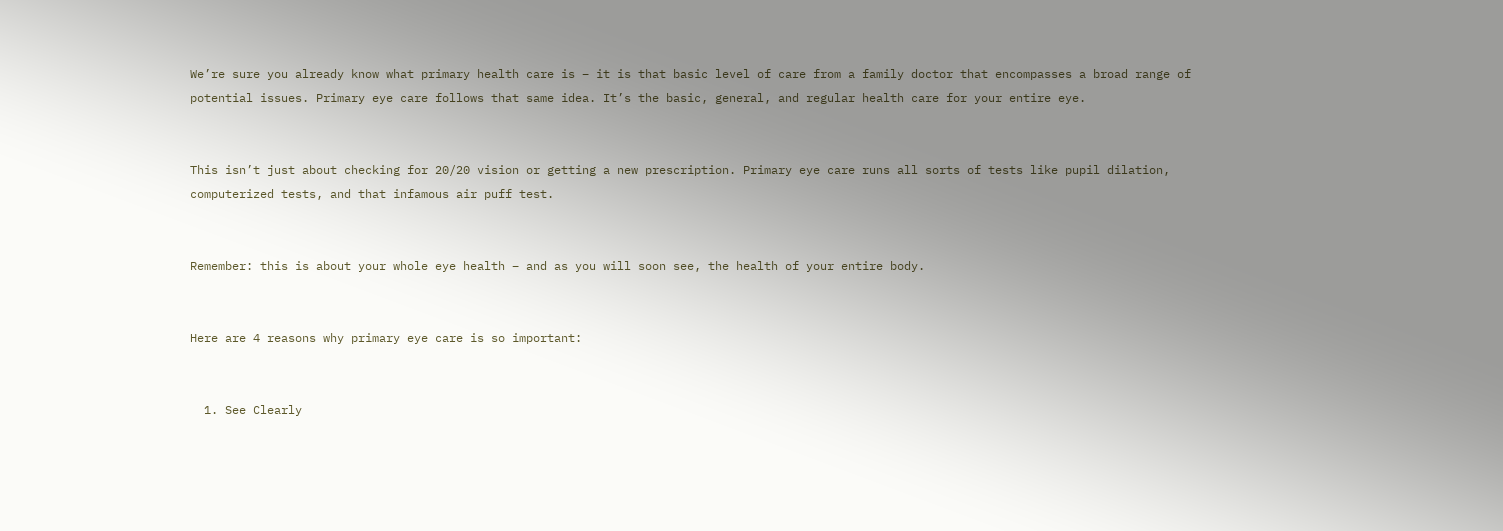We’re sure you already know what primary health care is – it is that basic level of care from a family doctor that encompasses a broad range of potential issues. Primary eye care follows that same idea. It’s the basic, general, and regular health care for your entire eye.


This isn’t just about checking for 20/20 vision or getting a new prescription. Primary eye care runs all sorts of tests like pupil dilation, computerized tests, and that infamous air puff test.


Remember: this is about your whole eye health – and as you will soon see, the health of your entire body.


Here are 4 reasons why primary eye care is so important:


  1. See Clearly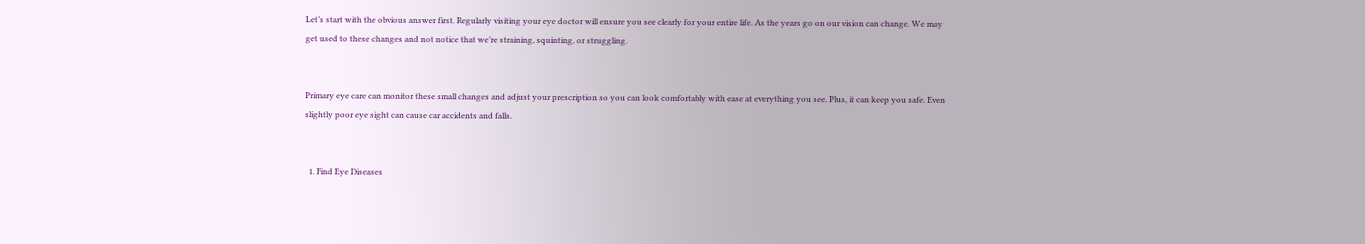Let’s start with the obvious answer first. Regularly visiting your eye doctor will ensure you see clearly for your entire life. As the years go on our vision can change. We may get used to these changes and not notice that we’re straining, squinting, or struggling.


Primary eye care can monitor these small changes and adjust your prescription so you can look comfortably with ease at everything you see. Plus, it can keep you safe. Even slightly poor eye sight can cause car accidents and falls.


  1. Find Eye Diseases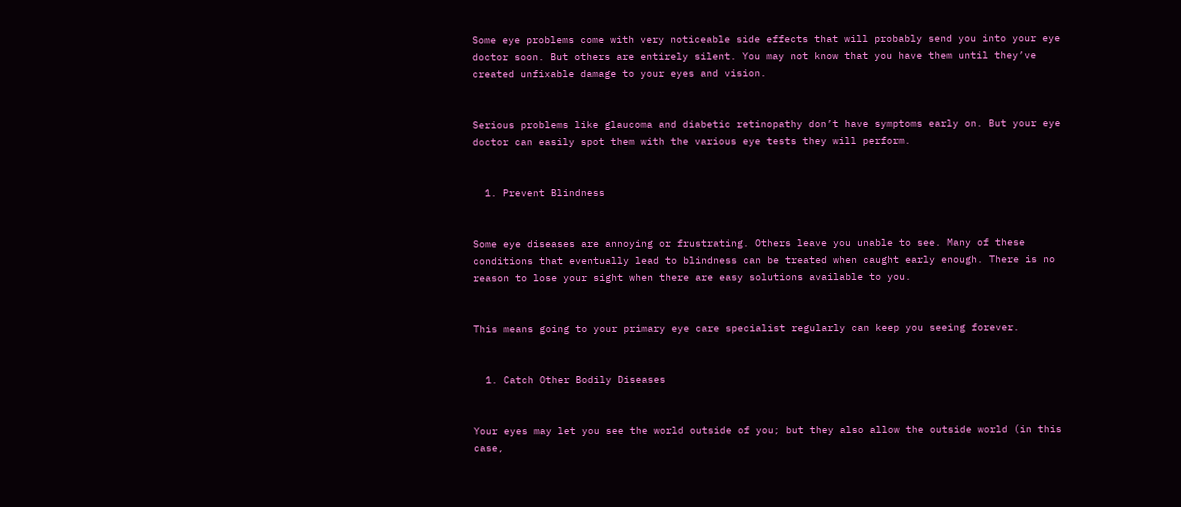Some eye problems come with very noticeable side effects that will probably send you into your eye doctor soon. But others are entirely silent. You may not know that you have them until they’ve created unfixable damage to your eyes and vision.


Serious problems like glaucoma and diabetic retinopathy don’t have symptoms early on. But your eye doctor can easily spot them with the various eye tests they will perform.


  1. Prevent Blindness


Some eye diseases are annoying or frustrating. Others leave you unable to see. Many of these conditions that eventually lead to blindness can be treated when caught early enough. There is no reason to lose your sight when there are easy solutions available to you.


This means going to your primary eye care specialist regularly can keep you seeing forever.


  1. Catch Other Bodily Diseases


Your eyes may let you see the world outside of you; but they also allow the outside world (in this case,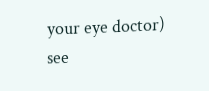your eye doctor) see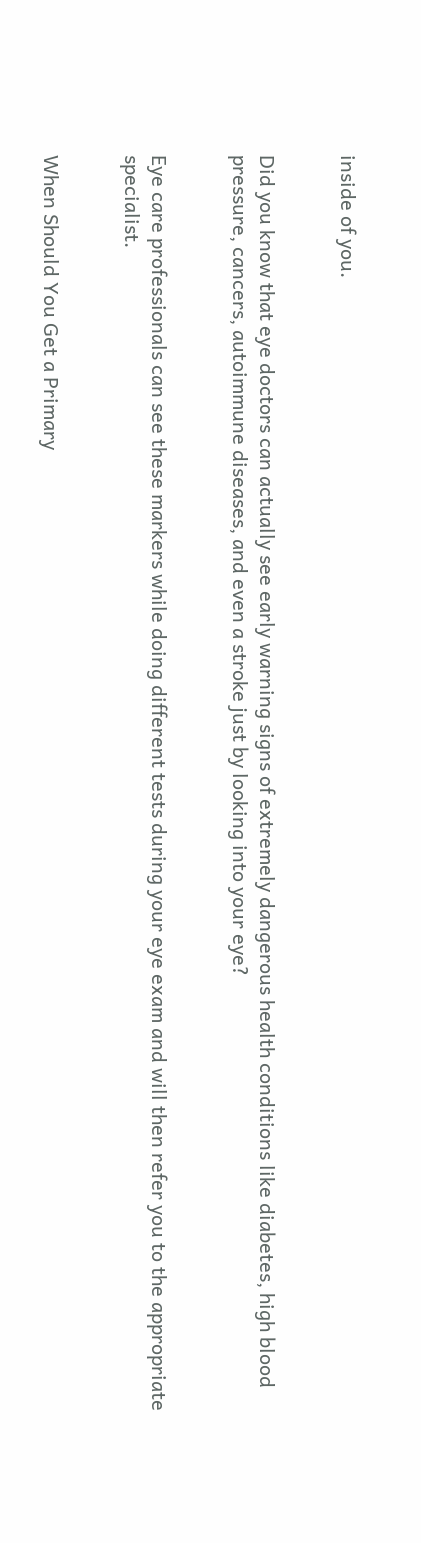inside of you.


Did you know that eye doctors can actually see early warning signs of extremely dangerous health conditions like diabetes, high blood pressure, cancers, autoimmune diseases, and even a stroke just by looking into your eye?


Eye care professionals can see these markers while doing different tests during your eye exam and will then refer you to the appropriate specialist.


When Should You Get a Primary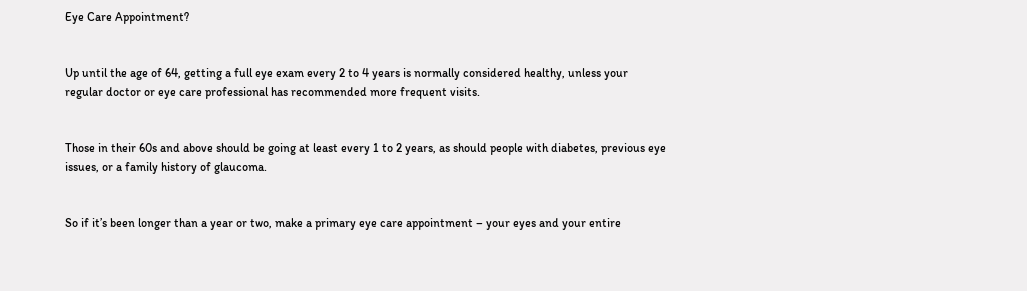Eye Care Appointment?


Up until the age of 64, getting a full eye exam every 2 to 4 years is normally considered healthy, unless your regular doctor or eye care professional has recommended more frequent visits.


Those in their 60s and above should be going at least every 1 to 2 years, as should people with diabetes, previous eye issues, or a family history of glaucoma.


So if it’s been longer than a year or two, make a primary eye care appointment – your eyes and your entire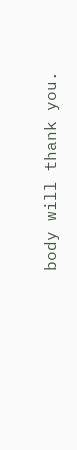body will thank you.